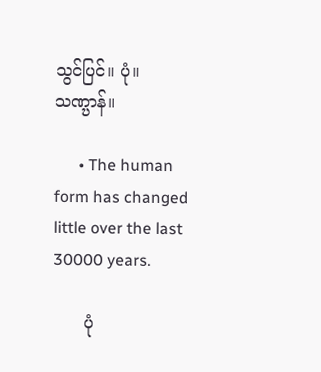သွင်ပြင်။ ပုံ။ သဏ္ဎာန်။

      • The human form has changed little over the last 30000 years.

      ပုံ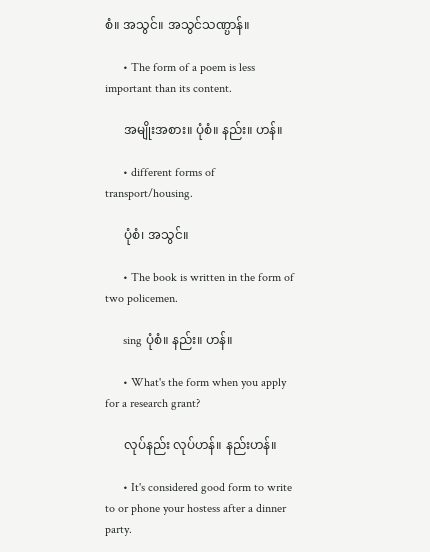စံ။ အသွင်။ အသွင်သဏ္ဎာန်။

      • The form of a poem is less important than its content.

      အမျိုးအစား။ ပုံစံ။ နည်း။ ဟန်။

      • different forms of transport/housing.

      ပုံစံ၊ အသွင်။

      • The book is written in the form of two policemen.

      sing ပုံစံ။ နည်း။ ဟန်။

      • What's the form when you apply for a research grant?

      လုပ်နည်း လုပ်ဟန်။ နည်းဟန်။

      • It's considered good form to write to or phone your hostess after a dinner party.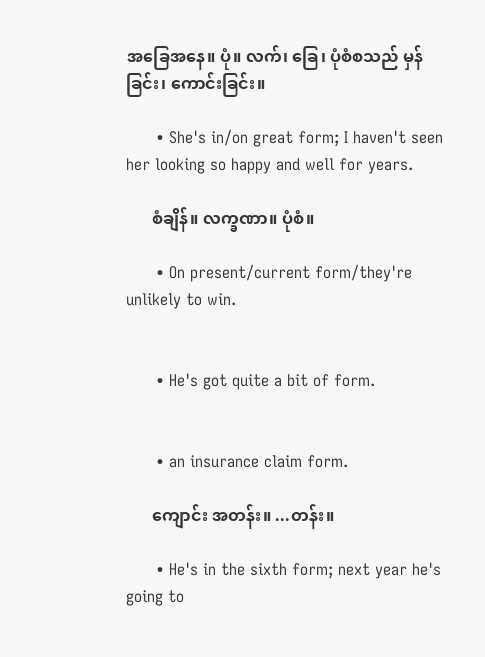အခြေအနေ။ ပုံ။ လက်၊ ခြေ၊ ပုံစံစသည် မှန်ခြင်း၊ ကောင်းခြင်း။

      • She's in/on great form; I haven't seen her looking so happy and well for years.

      စံချိန်။ လက္ခဏာ။ ပုံစံ။

      • On present/current form/they're unlikely to win.


      • He's got quite a bit of form.


      • an insurance claim form.

      ကျောင်း အတန်း။ ...တန်း။

      • He's in the sixth form; next year he's going to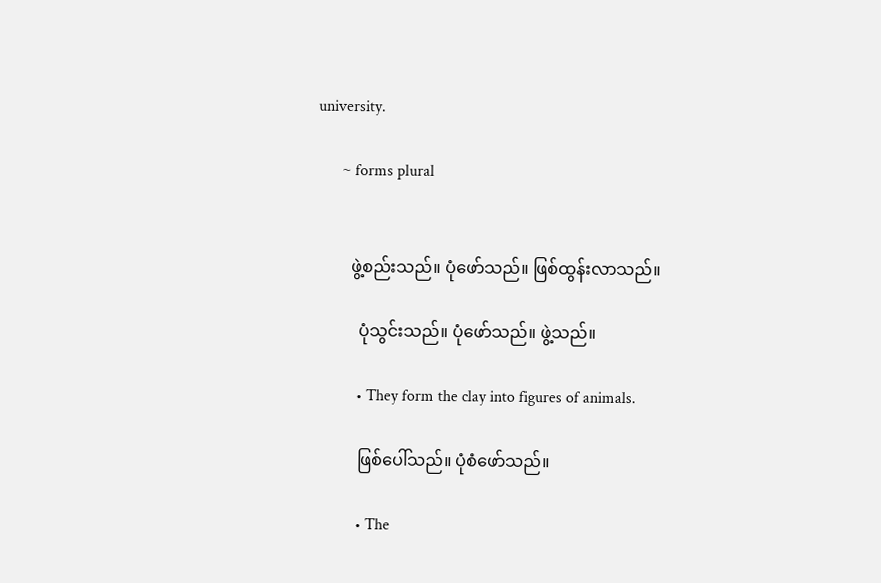university.

      ~ forms plural


        ဖွဲ့စည်းသည်။ ပုံဖော်သည်။ ဖြစ်ထွန်းလာသည်။

          ပုံသွင်းသည်။ ပုံဖော်သည်။ ဖွဲ့သည်။

          • They form the clay into figures of animals.

          ဖြစ်ပေါ်သည်။ ပုံစံဖော်သည်။

          • The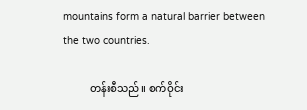mountains form a natural barrier between the two countries.

          တန်းစီသည်။ စက်ဝိုင်း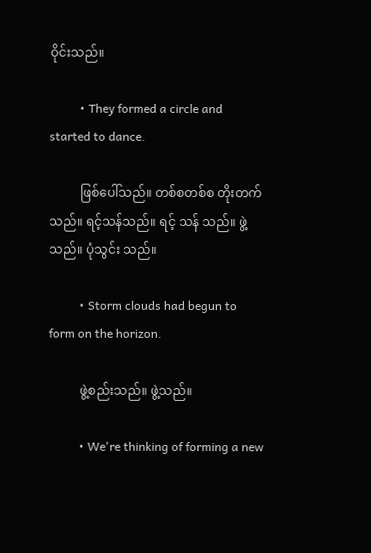ဝိုင်းသည်။

          • They formed a circle and started to dance.

          ဖြစ်ပေါ်သည်။ တစ်စတစ်စ တိုးတက်သည်။ ရင့်သန်သည်။ ရင့် သန် သည်။ ဖွဲ့ သည်။ ပုံသွင်း သည်။

          • Storm clouds had begun to form on the horizon.

          ဖွဲ့စည်းသည်။ ဖွဲ့သည်။

          • We're thinking of forming a new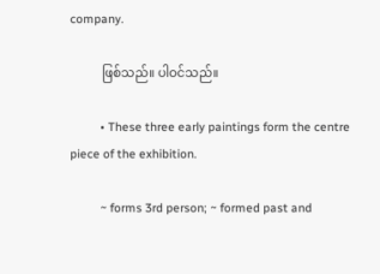company.

          ဖြစ်သည်။ ပါဝင်သည်။

          • These three early paintings form the centre piece of the exhibition.

          ~ forms 3rd person; ~ formed past and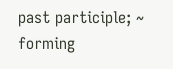past participle; ~ forming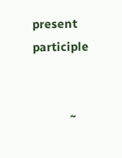present participle


            ~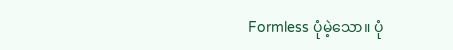Formless ပုံမဲ့သော။ ပုံ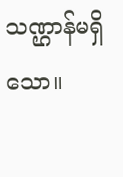သဏ္ဌာန်မရှိသော။